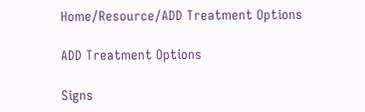Home/Resource/ADD Treatment Options

ADD Treatment Options

Signs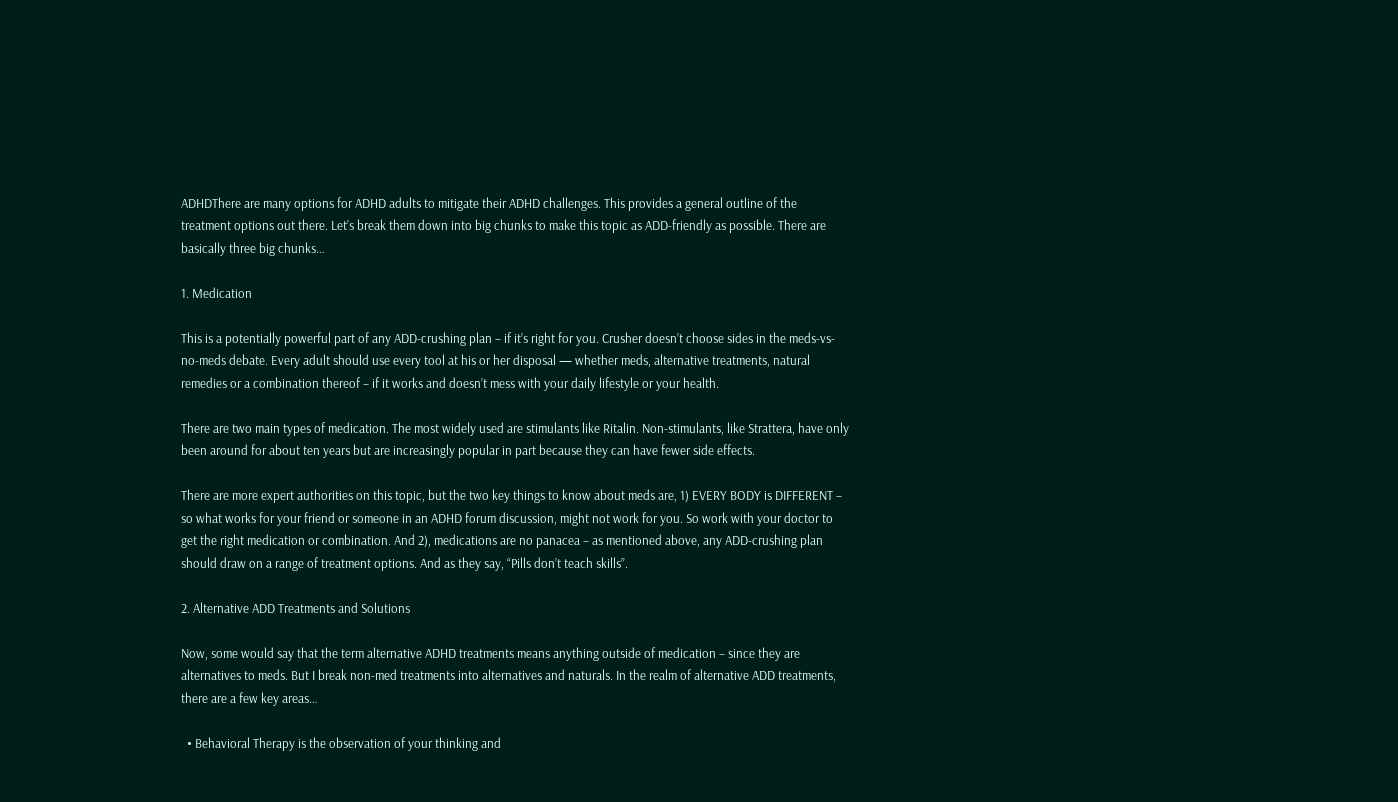ADHDThere are many options for ADHD adults to mitigate their ADHD challenges. This provides a general outline of the treatment options out there. Let’s break them down into big chunks to make this topic as ADD-friendly as possible. There are basically three big chunks…

1. Medication

This is a potentially powerful part of any ADD-crushing plan – if it’s right for you. Crusher doesn’t choose sides in the meds-vs-no-meds debate. Every adult should use every tool at his or her disposal — whether meds, alternative treatments, natural remedies or a combination thereof – if it works and doesn’t mess with your daily lifestyle or your health.

There are two main types of medication. The most widely used are stimulants like Ritalin. Non-stimulants, like Strattera, have only been around for about ten years but are increasingly popular in part because they can have fewer side effects.

There are more expert authorities on this topic, but the two key things to know about meds are, 1) EVERY BODY is DIFFERENT – so what works for your friend or someone in an ADHD forum discussion, might not work for you. So work with your doctor to get the right medication or combination. And 2), medications are no panacea – as mentioned above, any ADD-crushing plan should draw on a range of treatment options. And as they say, “Pills don’t teach skills”.

2. Alternative ADD Treatments and Solutions

Now, some would say that the term alternative ADHD treatments means anything outside of medication – since they are alternatives to meds. But I break non-med treatments into alternatives and naturals. In the realm of alternative ADD treatments, there are a few key areas…

  • Behavioral Therapy is the observation of your thinking and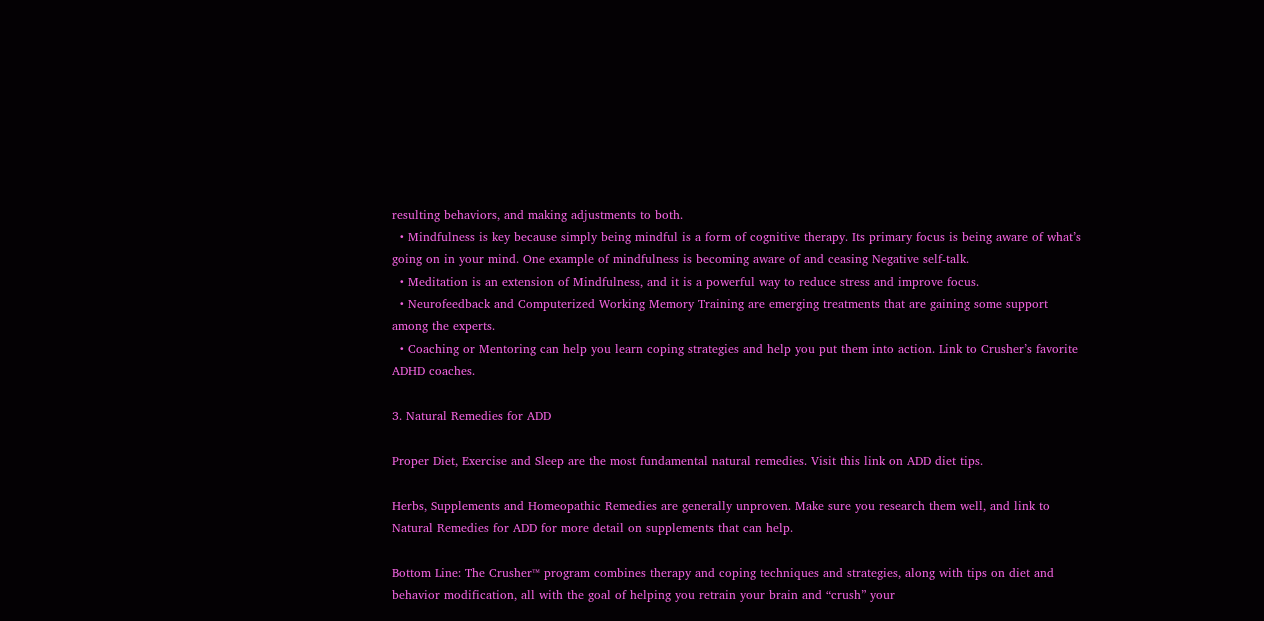resulting behaviors, and making adjustments to both.
  • Mindfulness is key because simply being mindful is a form of cognitive therapy. Its primary focus is being aware of what’s going on in your mind. One example of mindfulness is becoming aware of and ceasing Negative self-talk.
  • Meditation is an extension of Mindfulness, and it is a powerful way to reduce stress and improve focus.
  • Neurofeedback and Computerized Working Memory Training are emerging treatments that are gaining some support among the experts.
  • Coaching or Mentoring can help you learn coping strategies and help you put them into action. Link to Crusher’s favorite ADHD coaches.

3. Natural Remedies for ADD

Proper Diet, Exercise and Sleep are the most fundamental natural remedies. Visit this link on ADD diet tips.

Herbs, Supplements and Homeopathic Remedies are generally unproven. Make sure you research them well, and link to Natural Remedies for ADD for more detail on supplements that can help.

Bottom Line: The Crusher™ program combines therapy and coping techniques and strategies, along with tips on diet and behavior modification, all with the goal of helping you retrain your brain and “crush” your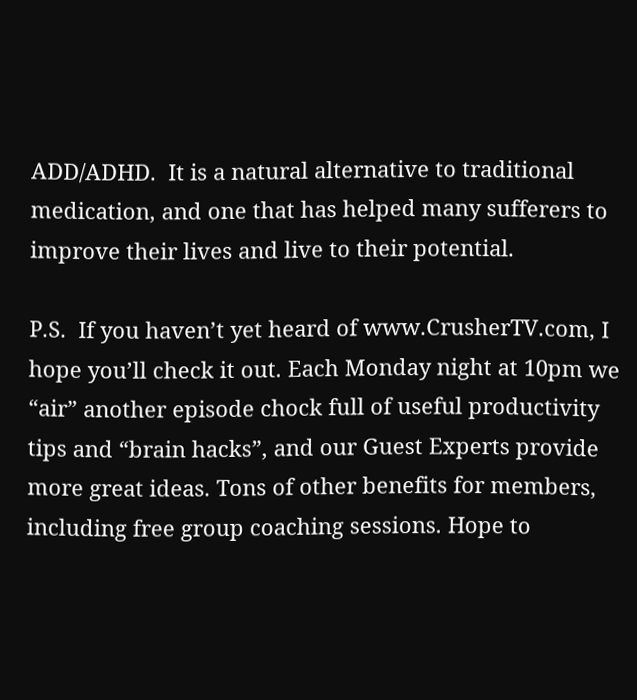ADD/ADHD.  It is a natural alternative to traditional medication, and one that has helped many sufferers to improve their lives and live to their potential.

P.S.  If you haven’t yet heard of www.CrusherTV.com, I hope you’ll check it out. Each Monday night at 10pm we “air” another episode chock full of useful productivity tips and “brain hacks”, and our Guest Experts provide more great ideas. Tons of other benefits for members, including free group coaching sessions. Hope to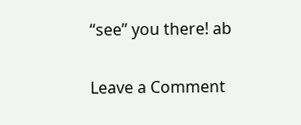“see” you there! ab

Leave a Comment